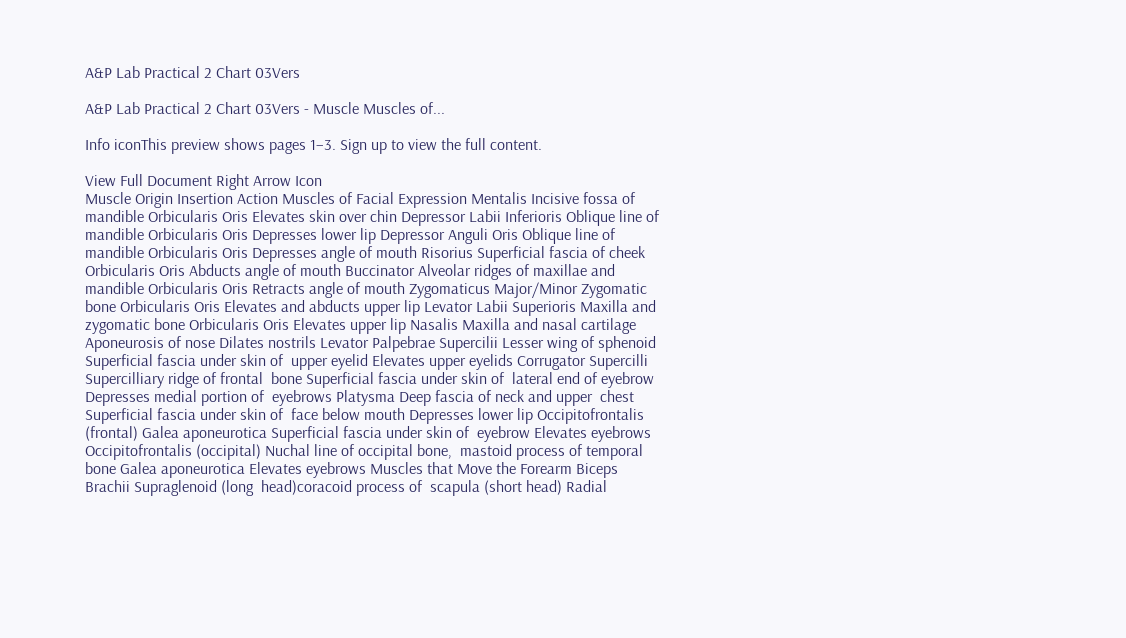A&P Lab Practical 2 Chart 03Vers

A&P Lab Practical 2 Chart 03Vers - Muscle Muscles of...

Info iconThis preview shows pages 1–3. Sign up to view the full content.

View Full Document Right Arrow Icon
Muscle Origin Insertion Action Muscles of Facial Expression Mentalis Incisive fossa of mandible Orbicularis Oris Elevates skin over chin Depressor Labii Inferioris Oblique line of mandible Orbicularis Oris Depresses lower lip Depressor Anguli Oris Oblique line of mandible Orbicularis Oris Depresses angle of mouth Risorius Superficial fascia of cheek Orbicularis Oris Abducts angle of mouth Buccinator Alveolar ridges of maxillae and  mandible Orbicularis Oris Retracts angle of mouth Zygomaticus Major/Minor Zygomatic bone Orbicularis Oris Elevates and abducts upper lip Levator Labii Superioris Maxilla and zygomatic bone Orbicularis Oris Elevates upper lip Nasalis Maxilla and nasal cartilage Aponeurosis of nose Dilates nostrils Levator Palpebrae Supercilii Lesser wing of sphenoid Superficial fascia under skin of  upper eyelid Elevates upper eyelids Corrugator Supercilli Supercilliary ridge of frontal  bone Superficial fascia under skin of  lateral end of eyebrow Depresses medial portion of  eyebrows Platysma Deep fascia of neck and upper  chest Superficial fascia under skin of  face below mouth Depresses lower lip Occipitofrontalis (frontal) Galea aponeurotica Superficial fascia under skin of  eyebrow Elevates eyebrows Occipitofrontalis (occipital) Nuchal line of occipital bone,  mastoid process of temporal  bone Galea aponeurotica Elevates eyebrows Muscles that Move the Forearm Biceps Brachii Supraglenoid (long  head)coracoid process of  scapula (short head) Radial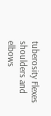tuberosity Flexes shoulders and elbows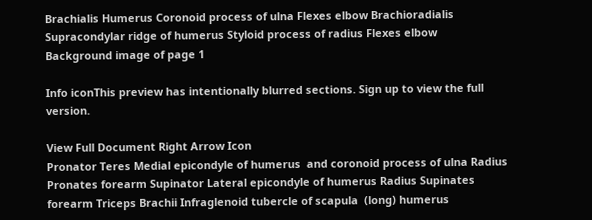Brachialis Humerus Coronoid process of ulna Flexes elbow Brachioradialis Supracondylar ridge of humerus Styloid process of radius Flexes elbow
Background image of page 1

Info iconThis preview has intentionally blurred sections. Sign up to view the full version.

View Full Document Right Arrow Icon
Pronator Teres Medial epicondyle of humerus  and coronoid process of ulna Radius Pronates forearm Supinator Lateral epicondyle of humerus Radius Supinates forearm Triceps Brachii Infraglenoid tubercle of scapula  (long) humerus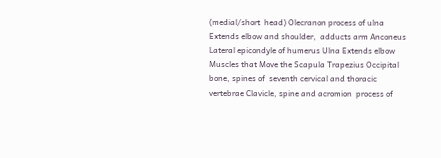(medial/short  head) Olecranon process of ulna Extends elbow and shoulder,  adducts arm Anconeus Lateral epicondyle of humerus Ulna Extends elbow Muscles that Move the Scapula Trapezius Occipital bone, spines of  seventh cervical and thoracic  vertebrae Clavicle, spine and acromion  process of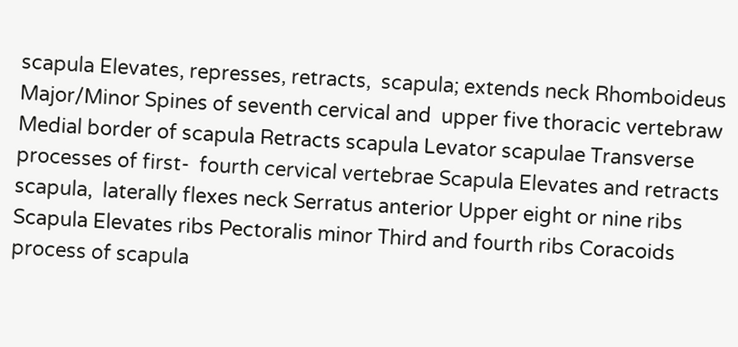scapula Elevates, represses, retracts,  scapula; extends neck Rhomboideus Major/Minor Spines of seventh cervical and  upper five thoracic vertebraw Medial border of scapula Retracts scapula Levator scapulae Transverse processes of first-  fourth cervical vertebrae Scapula Elevates and retracts scapula,  laterally flexes neck Serratus anterior Upper eight or nine ribs Scapula Elevates ribs Pectoralis minor Third and fourth ribs Coracoids process of scapula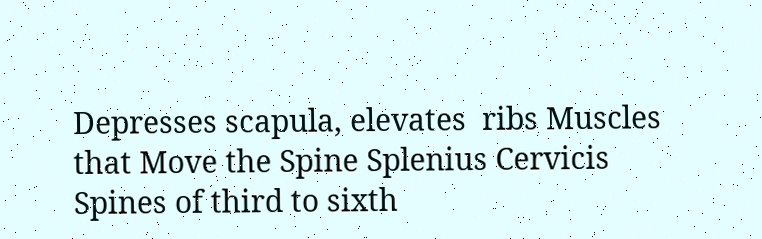Depresses scapula, elevates  ribs Muscles that Move the Spine Splenius Cervicis Spines of third to sixth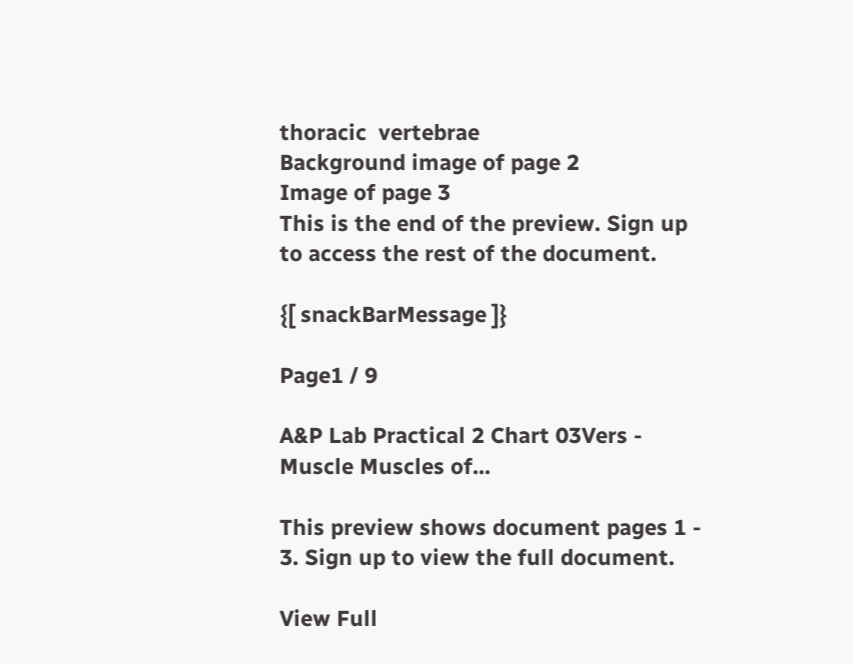thoracic  vertebrae
Background image of page 2
Image of page 3
This is the end of the preview. Sign up to access the rest of the document.

{[ snackBarMessage ]}

Page1 / 9

A&P Lab Practical 2 Chart 03Vers - Muscle Muscles of...

This preview shows document pages 1 - 3. Sign up to view the full document.

View Full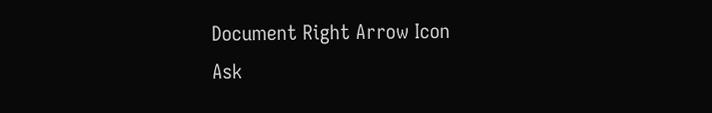Document Right Arrow Icon
Ask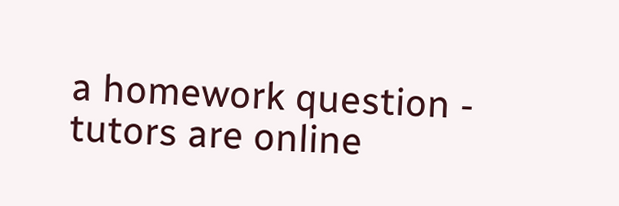a homework question - tutors are online